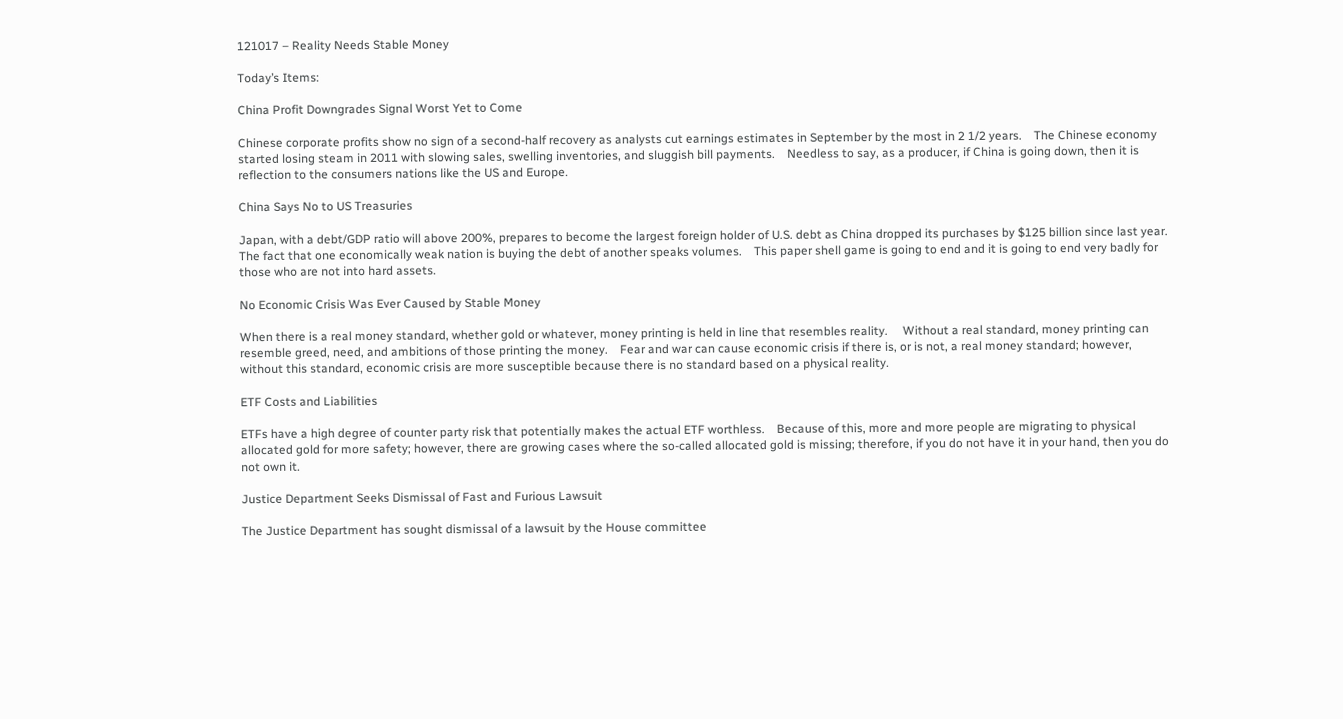121017 – Reality Needs Stable Money

Today’s Items:

China Profit Downgrades Signal Worst Yet to Come

Chinese corporate profits show no sign of a second-half recovery as analysts cut earnings estimates in September by the most in 2 1/2 years.    The Chinese economy started losing steam in 2011 with slowing sales, swelling inventories, and sluggish bill payments.    Needless to say, as a producer, if China is going down, then it is reflection to the consumers nations like the US and Europe.

China Says No to US Treasuries

Japan, with a debt/GDP ratio will above 200%, prepares to become the largest foreign holder of U.S. debt as China dropped its purchases by $125 billion since last year.    The fact that one economically weak nation is buying the debt of another speaks volumes.    This paper shell game is going to end and it is going to end very badly for those who are not into hard assets.

No Economic Crisis Was Ever Caused by Stable Money

When there is a real money standard, whether gold or whatever, money printing is held in line that resembles reality.     Without a real standard, money printing can resemble greed, need, and ambitions of those printing the money.    Fear and war can cause economic crisis if there is, or is not, a real money standard; however, without this standard, economic crisis are more susceptible because there is no standard based on a physical reality.

ETF Costs and Liabilities

ETFs have a high degree of counter party risk that potentially makes the actual ETF worthless.    Because of this, more and more people are migrating to physical allocated gold for more safety; however, there are growing cases where the so-called allocated gold is missing; therefore, if you do not have it in your hand, then you do not own it.

Justice Department Seeks Dismissal of Fast and Furious Lawsuit

The Justice Department has sought dismissal of a lawsuit by the House committee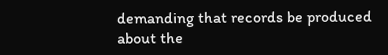demanding that records be produced about the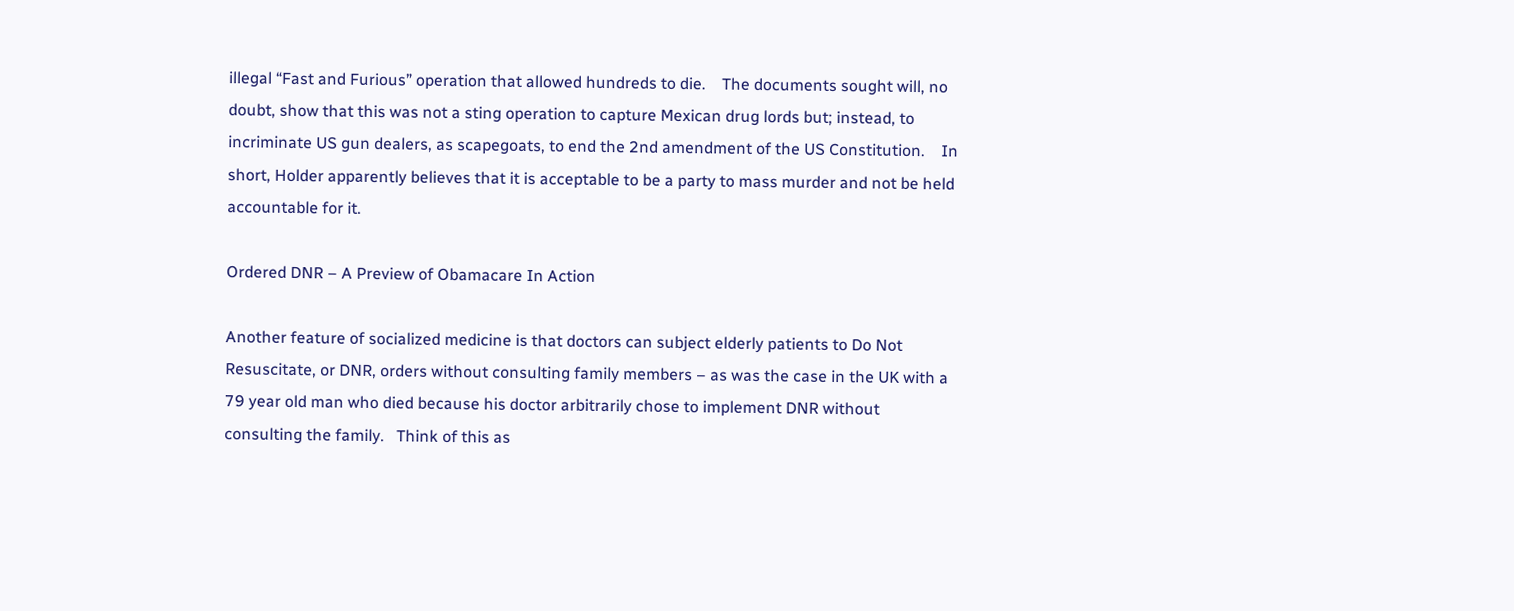illegal “Fast and Furious” operation that allowed hundreds to die.    The documents sought will, no doubt, show that this was not a sting operation to capture Mexican drug lords but; instead, to incriminate US gun dealers, as scapegoats, to end the 2nd amendment of the US Constitution.    In short, Holder apparently believes that it is acceptable to be a party to mass murder and not be held accountable for it.

Ordered DNR – A Preview of Obamacare In Action

Another feature of socialized medicine is that doctors can subject elderly patients to Do Not Resuscitate, or DNR, orders without consulting family members – as was the case in the UK with a 79 year old man who died because his doctor arbitrarily chose to implement DNR without consulting the family.   Think of this as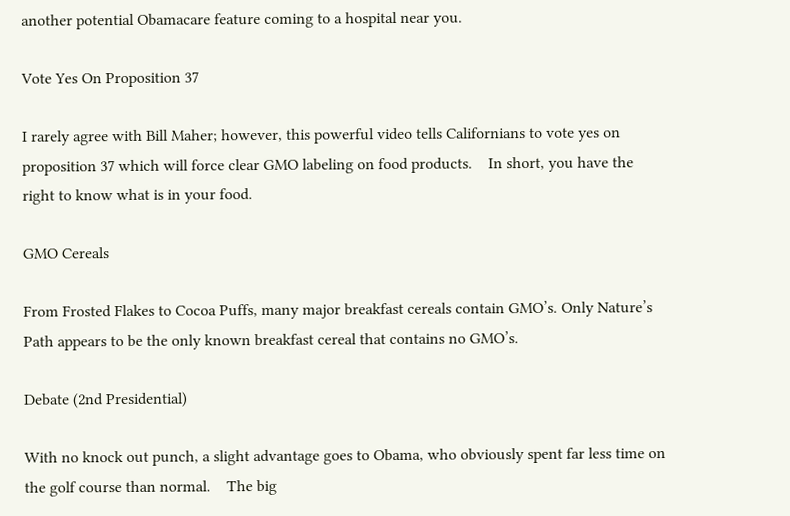another potential Obamacare feature coming to a hospital near you.

Vote Yes On Proposition 37

I rarely agree with Bill Maher; however, this powerful video tells Californians to vote yes on proposition 37 which will force clear GMO labeling on food products.    In short, you have the right to know what is in your food.

GMO Cereals

From Frosted Flakes to Cocoa Puffs, many major breakfast cereals contain GMO’s. Only Nature’s Path appears to be the only known breakfast cereal that contains no GMO’s.

Debate (2nd Presidential)

With no knock out punch, a slight advantage goes to Obama, who obviously spent far less time on the golf course than normal.    The big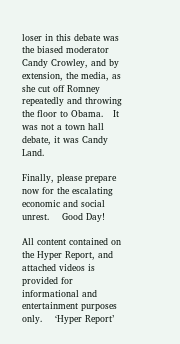loser in this debate was the biased moderator Candy Crowley, and by extension, the media, as she cut off Romney repeatedly and throwing the floor to Obama.   It was not a town hall debate, it was Candy Land.

Finally, please prepare now for the escalating economic and social unrest.    Good Day!

All content contained on the Hyper Report, and attached videos is provided for informational and entertainment purposes only.    ‘Hyper Report’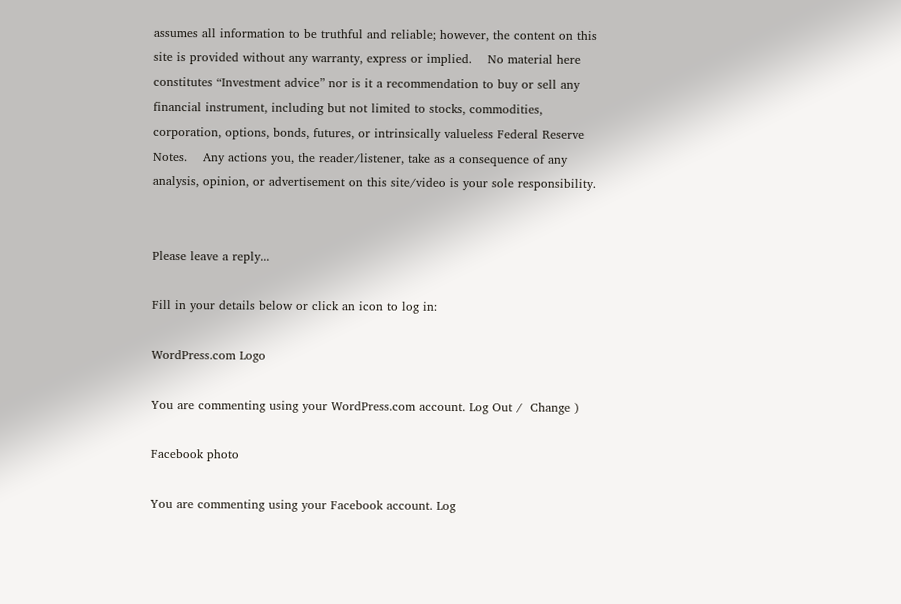assumes all information to be truthful and reliable; however, the content on this site is provided without any warranty, express or implied.    No material here constitutes “Investment advice” nor is it a recommendation to buy or sell any financial instrument, including but not limited to stocks, commodities, corporation, options, bonds, futures, or intrinsically valueless Federal Reserve Notes.    Any actions you, the reader/listener, take as a consequence of any analysis, opinion, or advertisement on this site/video is your sole responsibility.


Please leave a reply...

Fill in your details below or click an icon to log in:

WordPress.com Logo

You are commenting using your WordPress.com account. Log Out /  Change )

Facebook photo

You are commenting using your Facebook account. Log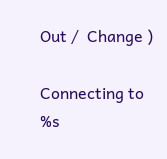Out /  Change )

Connecting to %s